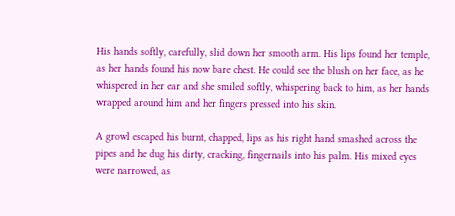His hands softly, carefully, slid down her smooth arm. His lips found her temple, as her hands found his now bare chest. He could see the blush on her face, as he whispered in her ear and she smiled softly, whispering back to him, as her hands wrapped around him and her fingers pressed into his skin.

A growl escaped his burnt, chapped, lips as his right hand smashed across the pipes and he dug his dirty, cracking, fingernails into his palm. His mixed eyes were narrowed, as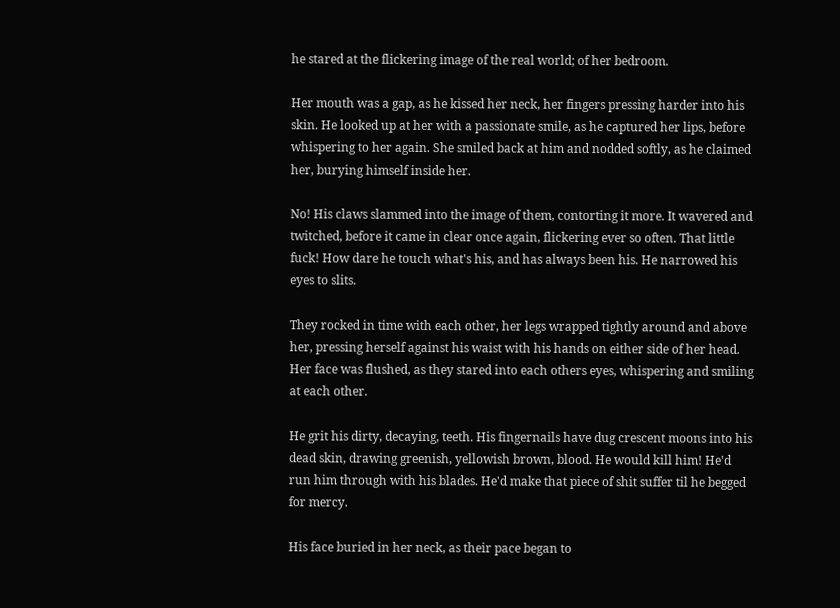he stared at the flickering image of the real world; of her bedroom.

Her mouth was a gap, as he kissed her neck, her fingers pressing harder into his skin. He looked up at her with a passionate smile, as he captured her lips, before whispering to her again. She smiled back at him and nodded softly, as he claimed her, burying himself inside her.

No! His claws slammed into the image of them, contorting it more. It wavered and twitched, before it came in clear once again, flickering ever so often. That little fuck! How dare he touch what's his, and has always been his. He narrowed his eyes to slits.

They rocked in time with each other, her legs wrapped tightly around and above her, pressing herself against his waist with his hands on either side of her head. Her face was flushed, as they stared into each others eyes, whispering and smiling at each other.

He grit his dirty, decaying, teeth. His fingernails have dug crescent moons into his dead skin, drawing greenish, yellowish brown, blood. He would kill him! He'd run him through with his blades. He'd make that piece of shit suffer til he begged for mercy.

His face buried in her neck, as their pace began to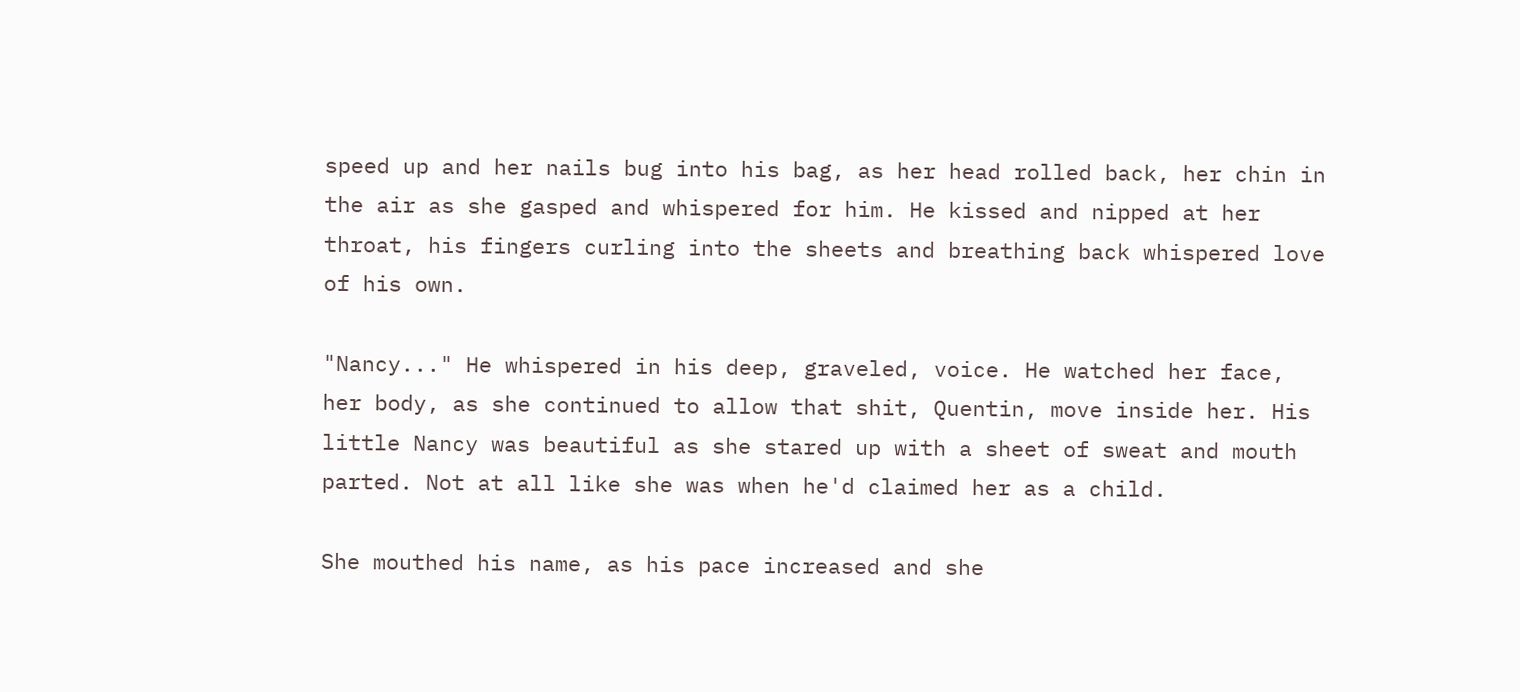speed up and her nails bug into his bag, as her head rolled back, her chin in the air as she gasped and whispered for him. He kissed and nipped at her throat, his fingers curling into the sheets and breathing back whispered love of his own.

"Nancy..." He whispered in his deep, graveled, voice. He watched her face, her body, as she continued to allow that shit, Quentin, move inside her. His little Nancy was beautiful as she stared up with a sheet of sweat and mouth parted. Not at all like she was when he'd claimed her as a child.

She mouthed his name, as his pace increased and she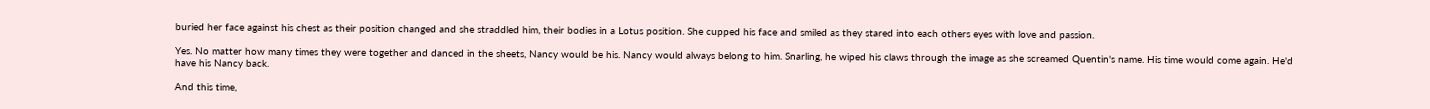buried her face against his chest as their position changed and she straddled him, their bodies in a Lotus position. She cupped his face and smiled as they stared into each others eyes with love and passion.

Yes. No matter how many times they were together and danced in the sheets, Nancy would be his. Nancy would always belong to him. Snarling, he wiped his claws through the image as she screamed Quentin's name. His time would come again. He'd have his Nancy back.

And this time,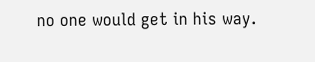no one would get in his way.